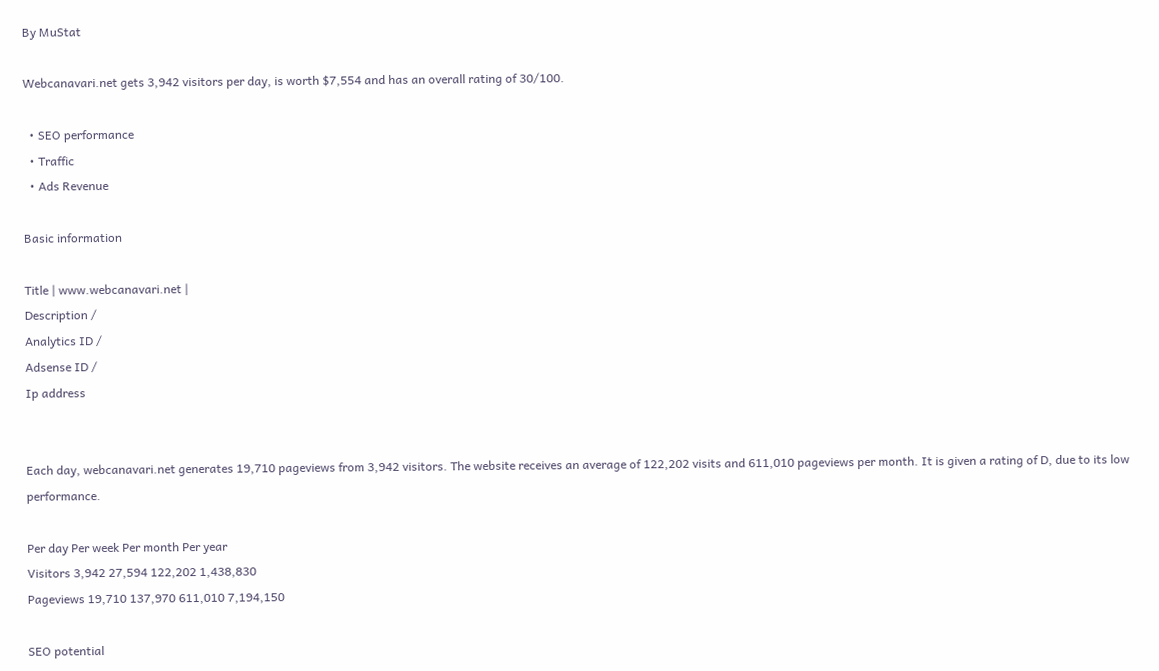By MuStat

Webcanavari.net gets 3,942 visitors per day, is worth $7,554 and has an overall rating of 30/100.

  • SEO performance
  • Traffic
  • Ads Revenue

Basic information

Title | www.webcanavari.net |
Description /
Analytics ID /
Adsense ID /
Ip address


Each day, webcanavari.net generates 19,710 pageviews from 3,942 visitors. The website receives an average of 122,202 visits and 611,010 pageviews per month. It is given a rating of D, due to its low performance.

Per day Per week Per month Per year
Visitors 3,942 27,594 122,202 1,438,830
Pageviews 19,710 137,970 611,010 7,194,150

SEO potential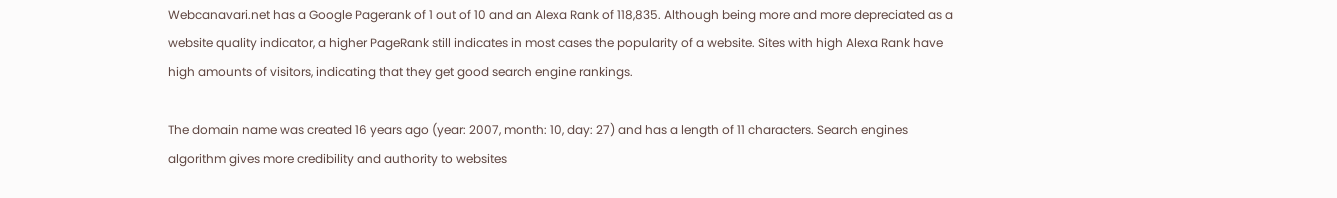Webcanavari.net has a Google Pagerank of 1 out of 10 and an Alexa Rank of 118,835. Although being more and more depreciated as a website quality indicator, a higher PageRank still indicates in most cases the popularity of a website. Sites with high Alexa Rank have high amounts of visitors, indicating that they get good search engine rankings.

The domain name was created 16 years ago (year: 2007, month: 10, day: 27) and has a length of 11 characters. Search engines algorithm gives more credibility and authority to websites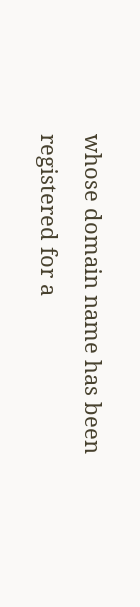whose domain name has been registered for a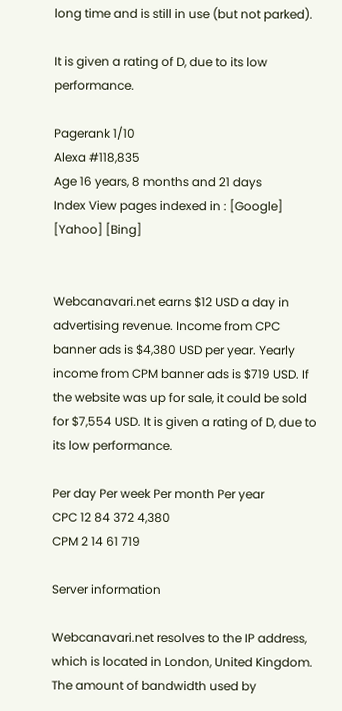long time and is still in use (but not parked).

It is given a rating of D, due to its low performance.

Pagerank 1/10
Alexa #118,835
Age 16 years, 8 months and 21 days
Index View pages indexed in : [Google] [Yahoo] [Bing]


Webcanavari.net earns $12 USD a day in advertising revenue. Income from CPC banner ads is $4,380 USD per year. Yearly income from CPM banner ads is $719 USD. If the website was up for sale, it could be sold for $7,554 USD. It is given a rating of D, due to its low performance.

Per day Per week Per month Per year
CPC 12 84 372 4,380
CPM 2 14 61 719

Server information

Webcanavari.net resolves to the IP address, which is located in London, United Kingdom. The amount of bandwidth used by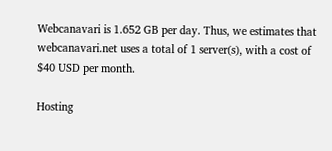Webcanavari is 1.652 GB per day. Thus, we estimates that webcanavari.net uses a total of 1 server(s), with a cost of $40 USD per month.

Hosting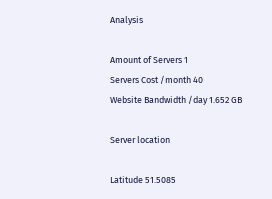Analysis

Amount of Servers 1
Servers Cost /month 40
Website Bandwidth /day 1.652 GB

Server location

Latitude 51.5085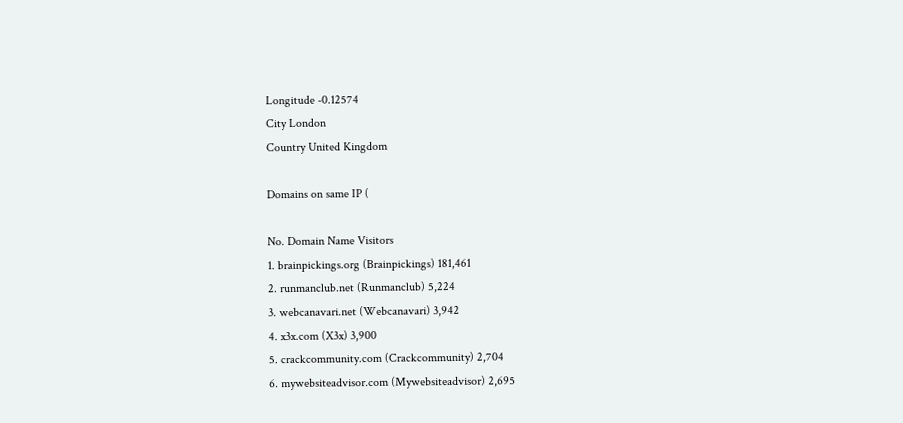Longitude -0.12574
City London
Country United Kingdom

Domains on same IP (

No. Domain Name Visitors
1. brainpickings.org (Brainpickings) 181,461
2. runmanclub.net (Runmanclub) 5,224
3. webcanavari.net (Webcanavari) 3,942
4. x3x.com (X3x) 3,900
5. crackcommunity.com (Crackcommunity) 2,704
6. mywebsiteadvisor.com (Mywebsiteadvisor) 2,695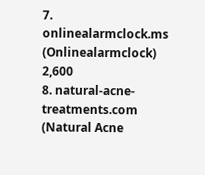7. onlinealarmclock.ms (Onlinealarmclock) 2,600
8. natural-acne-treatments.com (Natural Acne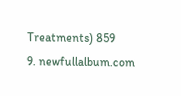Treatments) 859
9. newfullalbum.com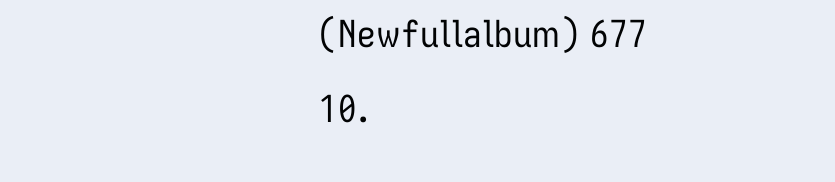(Newfullalbum) 677
10.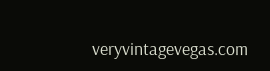veryvintagevegas.com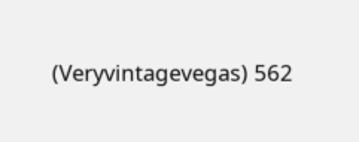(Veryvintagevegas) 562